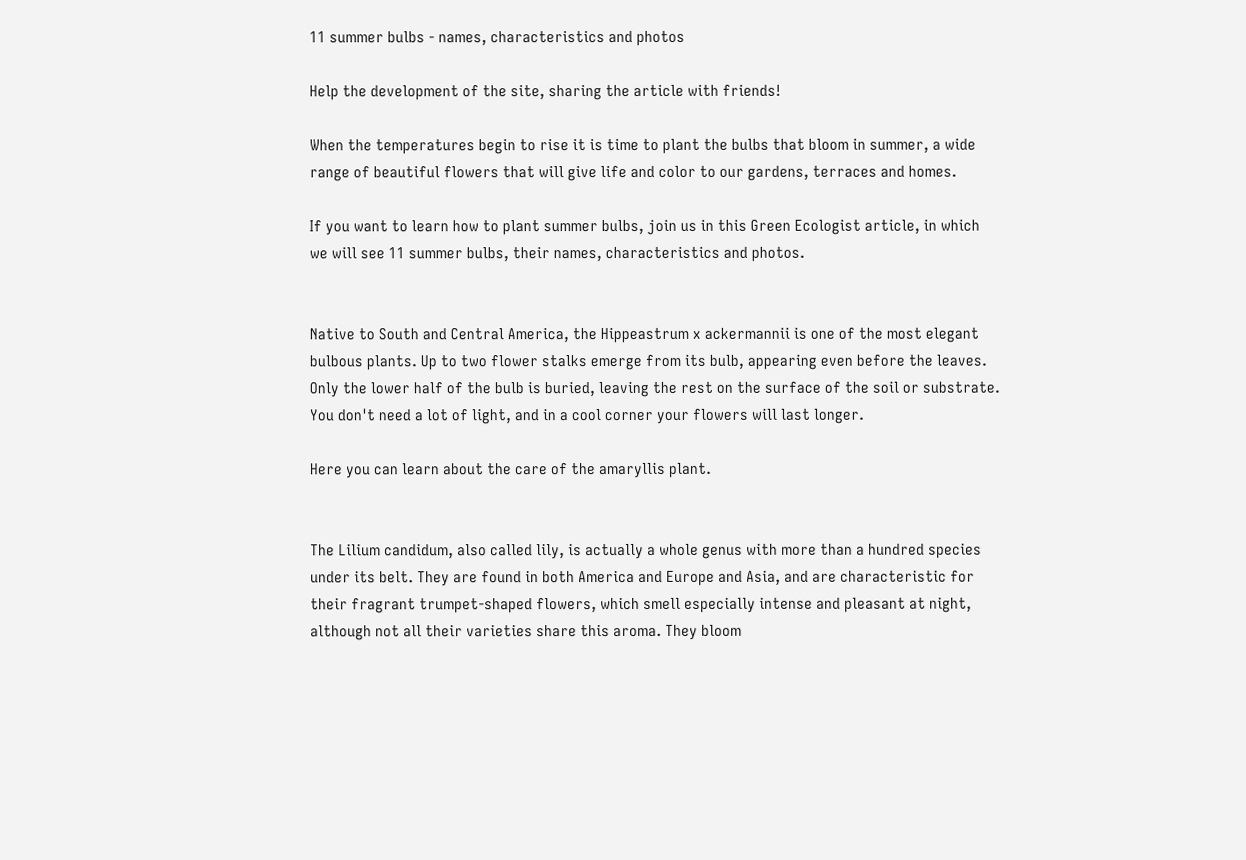11 summer bulbs - names, characteristics and photos

Help the development of the site, sharing the article with friends!

When the temperatures begin to rise it is time to plant the bulbs that bloom in summer, a wide range of beautiful flowers that will give life and color to our gardens, terraces and homes.

If you want to learn how to plant summer bulbs, join us in this Green Ecologist article, in which we will see 11 summer bulbs, their names, characteristics and photos.


Native to South and Central America, the Hippeastrum x ackermannii is one of the most elegant bulbous plants. Up to two flower stalks emerge from its bulb, appearing even before the leaves. Only the lower half of the bulb is buried, leaving the rest on the surface of the soil or substrate. You don't need a lot of light, and in a cool corner your flowers will last longer.

Here you can learn about the care of the amaryllis plant.


The Lilium candidum, also called lily, is actually a whole genus with more than a hundred species under its belt. They are found in both America and Europe and Asia, and are characteristic for their fragrant trumpet-shaped flowers, which smell especially intense and pleasant at night, although not all their varieties share this aroma. They bloom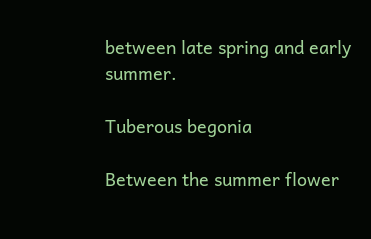between late spring and early summer.

Tuberous begonia

Between the summer flower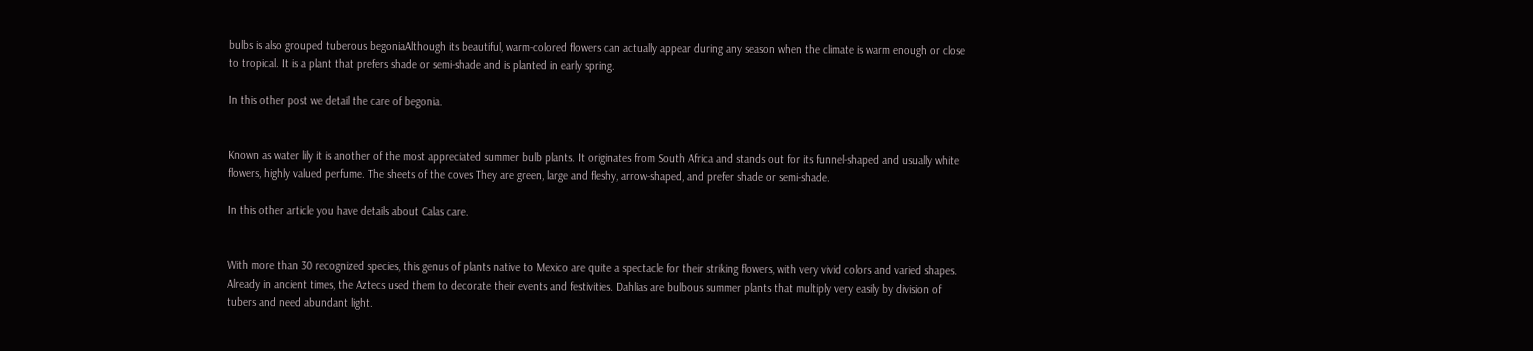bulbs is also grouped tuberous begoniaAlthough its beautiful, warm-colored flowers can actually appear during any season when the climate is warm enough or close to tropical. It is a plant that prefers shade or semi-shade and is planted in early spring.

In this other post we detail the care of begonia.


Known as water lily it is another of the most appreciated summer bulb plants. It originates from South Africa and stands out for its funnel-shaped and usually white flowers, highly valued perfume. The sheets of the coves They are green, large and fleshy, arrow-shaped, and prefer shade or semi-shade.

In this other article you have details about Calas care.


With more than 30 recognized species, this genus of plants native to Mexico are quite a spectacle for their striking flowers, with very vivid colors and varied shapes. Already in ancient times, the Aztecs used them to decorate their events and festivities. Dahlias are bulbous summer plants that multiply very easily by division of tubers and need abundant light.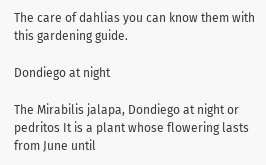The care of dahlias you can know them with this gardening guide.

Dondiego at night

The Mirabilis jalapa, Dondiego at night or pedritos It is a plant whose flowering lasts from June until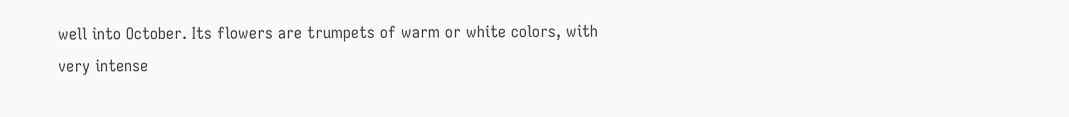well into October. Its flowers are trumpets of warm or white colors, with very intense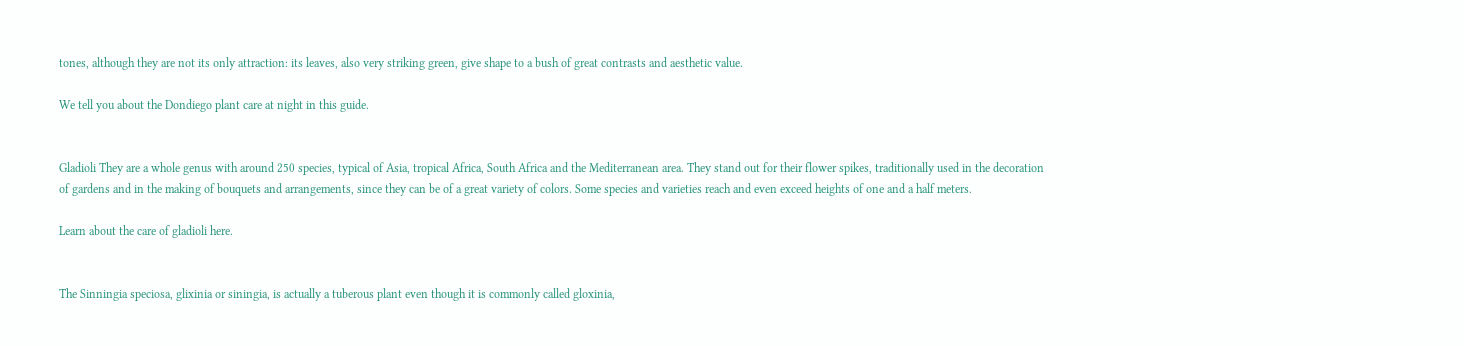tones, although they are not its only attraction: its leaves, also very striking green, give shape to a bush of great contrasts and aesthetic value.

We tell you about the Dondiego plant care at night in this guide.


Gladioli They are a whole genus with around 250 species, typical of Asia, tropical Africa, South Africa and the Mediterranean area. They stand out for their flower spikes, traditionally used in the decoration of gardens and in the making of bouquets and arrangements, since they can be of a great variety of colors. Some species and varieties reach and even exceed heights of one and a half meters.

Learn about the care of gladioli here.


The Sinningia speciosa, glixinia or siningia, is actually a tuberous plant even though it is commonly called gloxinia,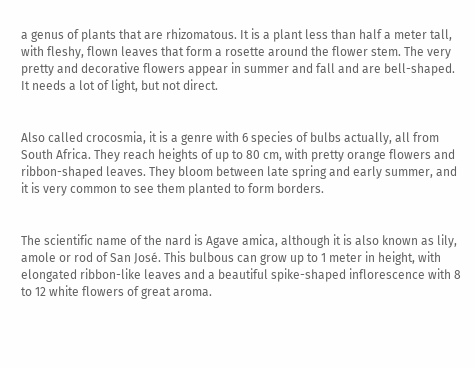a genus of plants that are rhizomatous. It is a plant less than half a meter tall, with fleshy, flown leaves that form a rosette around the flower stem. The very pretty and decorative flowers appear in summer and fall and are bell-shaped. It needs a lot of light, but not direct.


Also called crocosmia, it is a genre with 6 species of bulbs actually, all from South Africa. They reach heights of up to 80 cm, with pretty orange flowers and ribbon-shaped leaves. They bloom between late spring and early summer, and it is very common to see them planted to form borders.


The scientific name of the nard is Agave amica, although it is also known as lily, amole or rod of San José. This bulbous can grow up to 1 meter in height, with elongated ribbon-like leaves and a beautiful spike-shaped inflorescence with 8 to 12 white flowers of great aroma.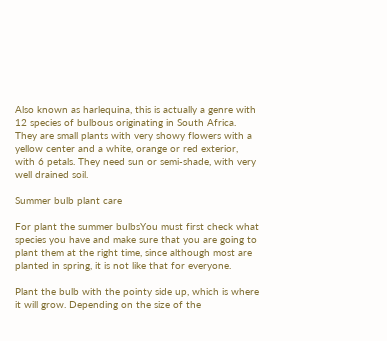Also known as harlequina, this is actually a genre with 12 species of bulbous originating in South Africa. They are small plants with very showy flowers with a yellow center and a white, orange or red exterior, with 6 petals. They need sun or semi-shade, with very well drained soil.

Summer bulb plant care

For plant the summer bulbsYou must first check what species you have and make sure that you are going to plant them at the right time, since although most are planted in spring, it is not like that for everyone.

Plant the bulb with the pointy side up, which is where it will grow. Depending on the size of the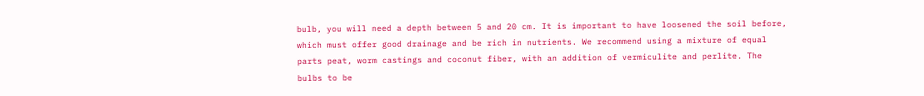bulb, you will need a depth between 5 and 20 cm. It is important to have loosened the soil before, which must offer good drainage and be rich in nutrients. We recommend using a mixture of equal parts peat, worm castings and coconut fiber, with an addition of vermiculite and perlite. The bulbs to be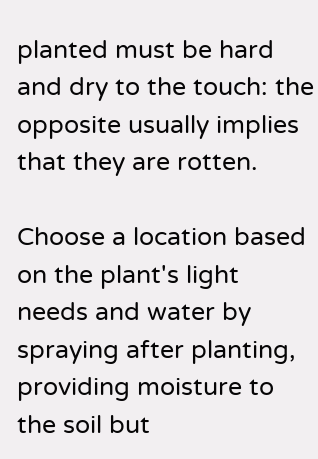planted must be hard and dry to the touch: the opposite usually implies that they are rotten.

Choose a location based on the plant's light needs and water by spraying after planting, providing moisture to the soil but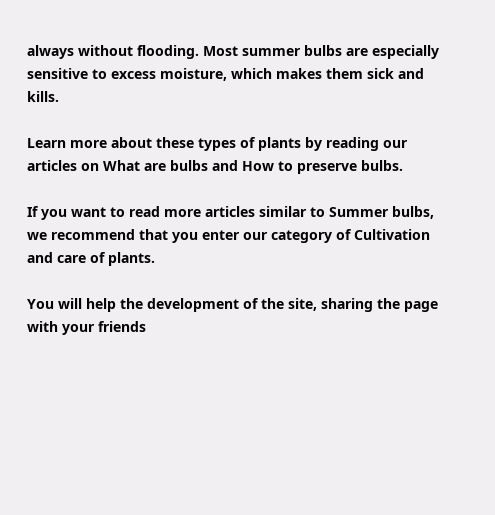always without flooding. Most summer bulbs are especially sensitive to excess moisture, which makes them sick and kills.

Learn more about these types of plants by reading our articles on What are bulbs and How to preserve bulbs.

If you want to read more articles similar to Summer bulbs, we recommend that you enter our category of Cultivation and care of plants.

You will help the development of the site, sharing the page with your friends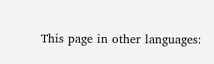This page in other languages: